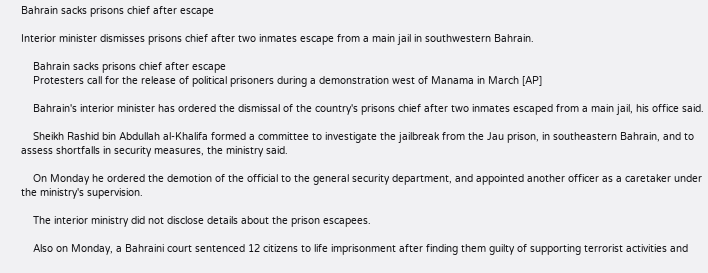Bahrain sacks prisons chief after escape

Interior minister dismisses prisons chief after two inmates escape from a main jail in southwestern Bahrain.

    Bahrain sacks prisons chief after escape
    Protesters call for the release of political prisoners during a demonstration west of Manama in March [AP]

    Bahrain's interior minister has ordered the dismissal of the country's prisons chief after two inmates escaped from a main jail, his office said.

    Sheikh Rashid bin Abdullah al-Khalifa formed a committee to investigate the jailbreak from the Jau prison, in southeastern Bahrain, and to assess shortfalls in security measures, the ministry said.

    On Monday he ordered the demotion of the official to the general security department, and appointed another officer as a caretaker under the ministry's supervision.

    The interior ministry did not disclose details about the prison escapees.

    Also on Monday, a Bahraini court sentenced 12 citizens to life imprisonment after finding them guilty of supporting terrorist activities and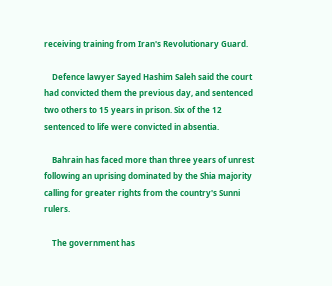receiving training from Iran's Revolutionary Guard.

    Defence lawyer Sayed Hashim Saleh said the court had convicted them the previous day, and sentenced two others to 15 years in prison. Six of the 12 sentenced to life were convicted in absentia.

    Bahrain has faced more than three years of unrest following an uprising dominated by the Shia majority calling for greater rights from the country's Sunni rulers.

    The government has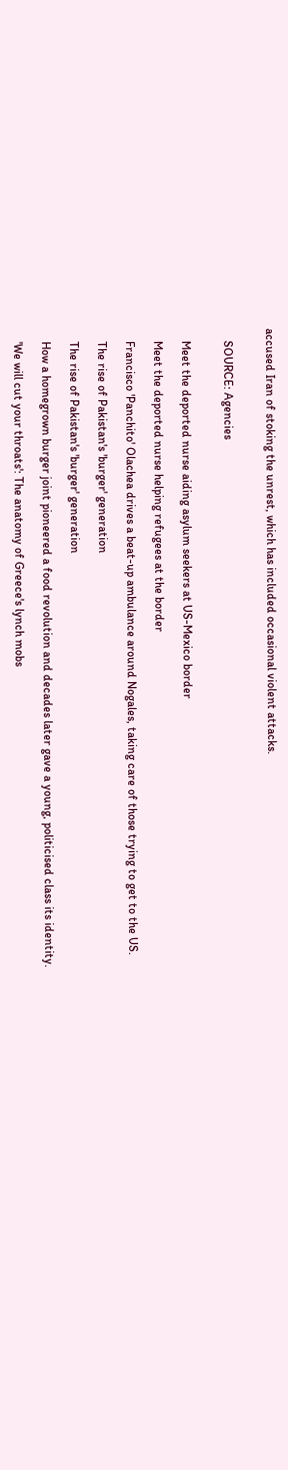accused Iran of stoking the unrest, which has included occasional violent attacks.


    SOURCE: Agencies


    Meet the deported nurse aiding asylum seekers at US-Mexico border

    Meet the deported nurse helping refugees at the border

    Francisco 'Panchito' Olachea drives a beat-up ambulance around Nogales, taking care of those trying to get to the US.

    The rise of Pakistan's 'burger' generation

    The rise of Pakistan's 'burger' generation

    How a homegrown burger joint pioneered a food revolution and decades later gave a young, politicised class its identity.

    'We will cut your throats': The anatomy of Greece's lynch mobs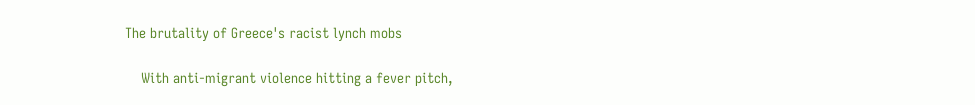The brutality of Greece's racist lynch mobs

    With anti-migrant violence hitting a fever pitch,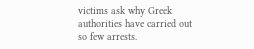victims ask why Greek authorities have carried out so few arrests.